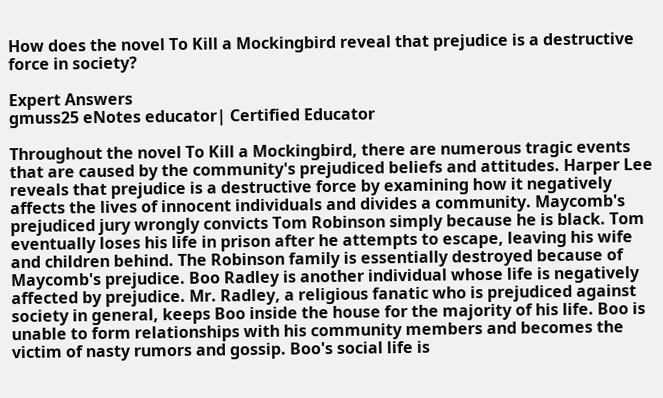How does the novel To Kill a Mockingbird reveal that prejudice is a destructive force in society?

Expert Answers
gmuss25 eNotes educator| Certified Educator

Throughout the novel To Kill a Mockingbird, there are numerous tragic events that are caused by the community's prejudiced beliefs and attitudes. Harper Lee reveals that prejudice is a destructive force by examining how it negatively affects the lives of innocent individuals and divides a community. Maycomb's prejudiced jury wrongly convicts Tom Robinson simply because he is black. Tom eventually loses his life in prison after he attempts to escape, leaving his wife and children behind. The Robinson family is essentially destroyed because of Maycomb's prejudice. Boo Radley is another individual whose life is negatively affected by prejudice. Mr. Radley, a religious fanatic who is prejudiced against society in general, keeps Boo inside the house for the majority of his life. Boo is unable to form relationships with his community members and becomes the victim of nasty rumors and gossip. Boo's social life is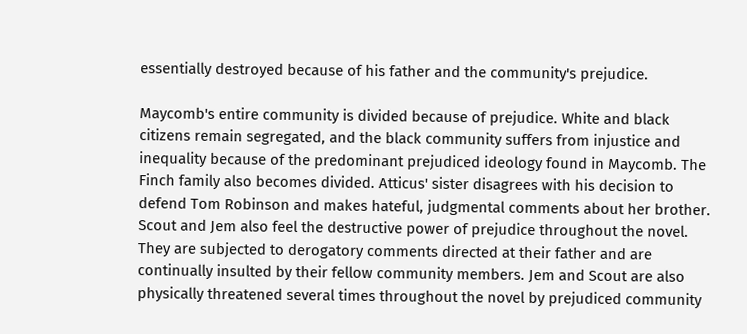essentially destroyed because of his father and the community's prejudice.

Maycomb's entire community is divided because of prejudice. White and black citizens remain segregated, and the black community suffers from injustice and inequality because of the predominant prejudiced ideology found in Maycomb. The Finch family also becomes divided. Atticus' sister disagrees with his decision to defend Tom Robinson and makes hateful, judgmental comments about her brother. Scout and Jem also feel the destructive power of prejudice throughout the novel. They are subjected to derogatory comments directed at their father and are continually insulted by their fellow community members. Jem and Scout are also physically threatened several times throughout the novel by prejudiced community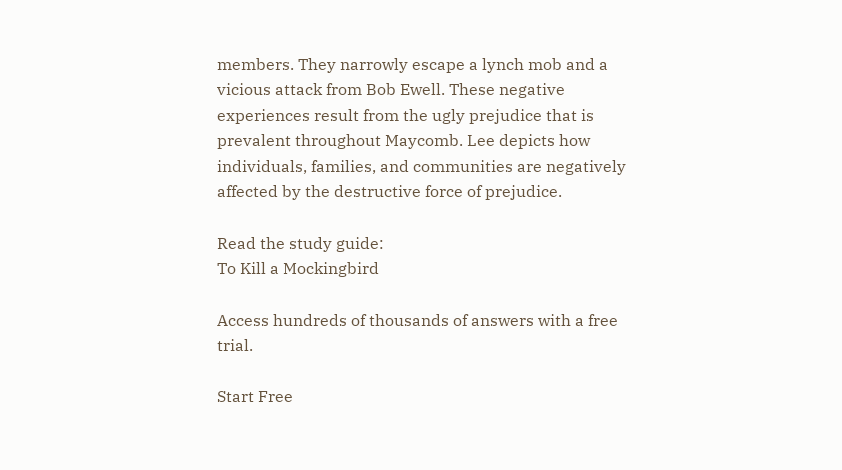members. They narrowly escape a lynch mob and a vicious attack from Bob Ewell. These negative experiences result from the ugly prejudice that is prevalent throughout Maycomb. Lee depicts how individuals, families, and communities are negatively affected by the destructive force of prejudice.

Read the study guide:
To Kill a Mockingbird

Access hundreds of thousands of answers with a free trial.

Start Free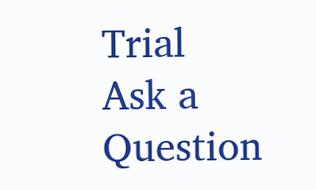Trial
Ask a Question